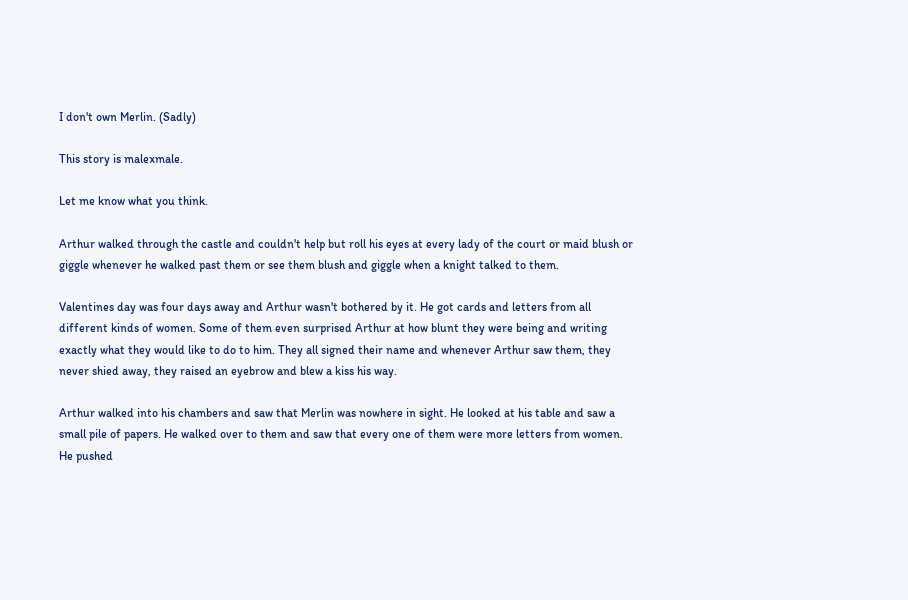I don't own Merlin. (Sadly)

This story is malexmale.

Let me know what you think.

Arthur walked through the castle and couldn't help but roll his eyes at every lady of the court or maid blush or giggle whenever he walked past them or see them blush and giggle when a knight talked to them.

Valentines day was four days away and Arthur wasn't bothered by it. He got cards and letters from all different kinds of women. Some of them even surprised Arthur at how blunt they were being and writing exactly what they would like to do to him. They all signed their name and whenever Arthur saw them, they never shied away, they raised an eyebrow and blew a kiss his way.

Arthur walked into his chambers and saw that Merlin was nowhere in sight. He looked at his table and saw a small pile of papers. He walked over to them and saw that every one of them were more letters from women. He pushed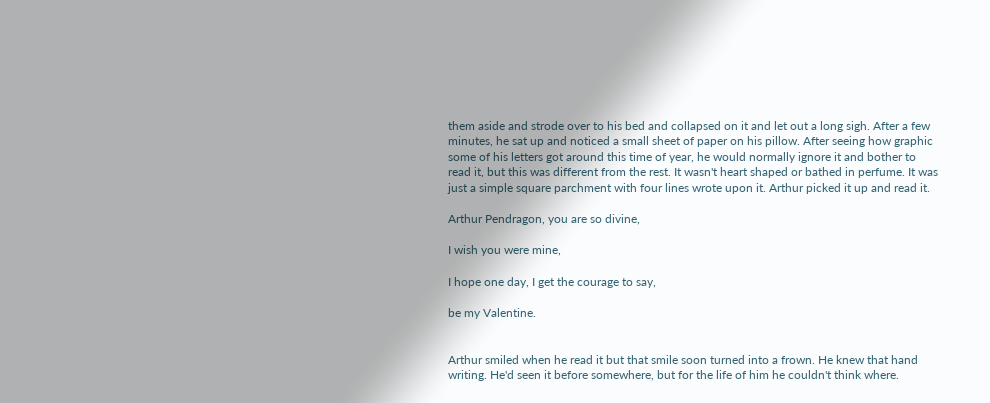them aside and strode over to his bed and collapsed on it and let out a long sigh. After a few minutes, he sat up and noticed a small sheet of paper on his pillow. After seeing how graphic some of his letters got around this time of year, he would normally ignore it and bother to read it, but this was different from the rest. It wasn't heart shaped or bathed in perfume. It was just a simple square parchment with four lines wrote upon it. Arthur picked it up and read it.

Arthur Pendragon, you are so divine,

I wish you were mine,

I hope one day, I get the courage to say,

be my Valentine.


Arthur smiled when he read it but that smile soon turned into a frown. He knew that hand writing. He'd seen it before somewhere, but for the life of him he couldn't think where.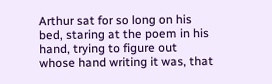Arthur sat for so long on his bed, staring at the poem in his hand, trying to figure out whose hand writing it was, that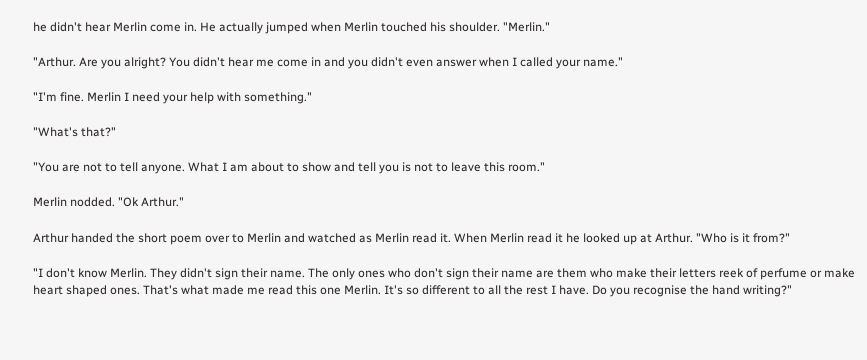he didn't hear Merlin come in. He actually jumped when Merlin touched his shoulder. "Merlin."

"Arthur. Are you alright? You didn't hear me come in and you didn't even answer when I called your name."

"I'm fine. Merlin I need your help with something."

"What's that?"

"You are not to tell anyone. What I am about to show and tell you is not to leave this room."

Merlin nodded. "Ok Arthur."

Arthur handed the short poem over to Merlin and watched as Merlin read it. When Merlin read it he looked up at Arthur. "Who is it from?"

"I don't know Merlin. They didn't sign their name. The only ones who don't sign their name are them who make their letters reek of perfume or make heart shaped ones. That's what made me read this one Merlin. It's so different to all the rest I have. Do you recognise the hand writing?"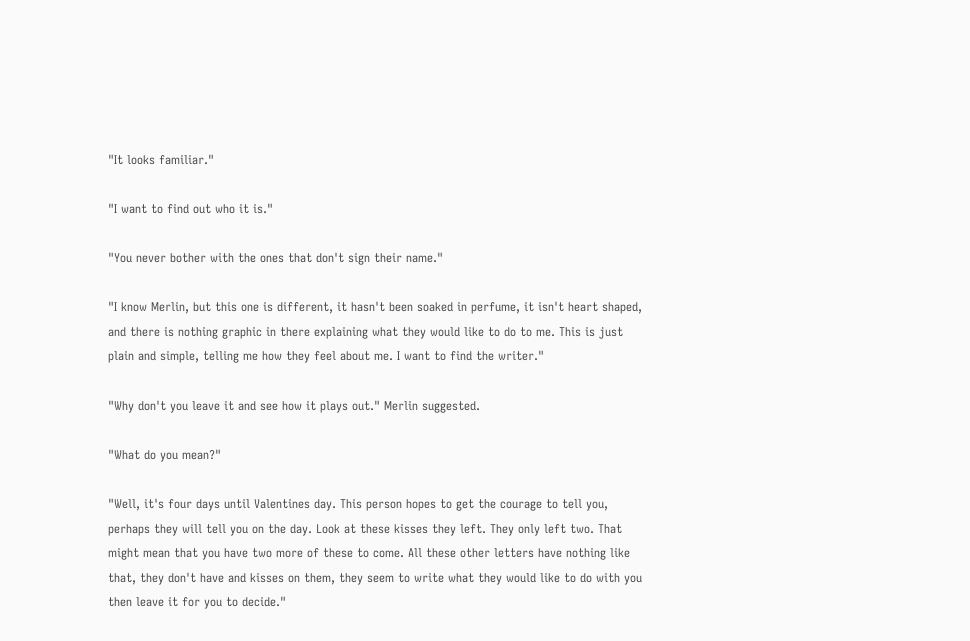"It looks familiar."

"I want to find out who it is."

"You never bother with the ones that don't sign their name."

"I know Merlin, but this one is different, it hasn't been soaked in perfume, it isn't heart shaped, and there is nothing graphic in there explaining what they would like to do to me. This is just plain and simple, telling me how they feel about me. I want to find the writer."

"Why don't you leave it and see how it plays out." Merlin suggested.

"What do you mean?"

"Well, it's four days until Valentines day. This person hopes to get the courage to tell you, perhaps they will tell you on the day. Look at these kisses they left. They only left two. That might mean that you have two more of these to come. All these other letters have nothing like that, they don't have and kisses on them, they seem to write what they would like to do with you then leave it for you to decide."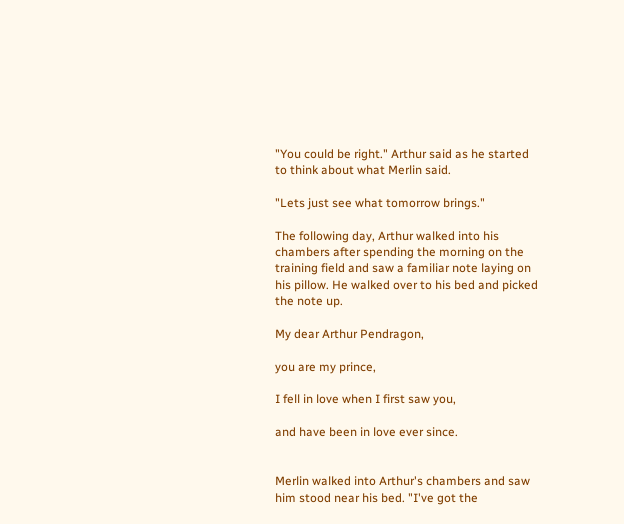"You could be right." Arthur said as he started to think about what Merlin said.

"Lets just see what tomorrow brings."

The following day, Arthur walked into his chambers after spending the morning on the training field and saw a familiar note laying on his pillow. He walked over to his bed and picked the note up.

My dear Arthur Pendragon,

you are my prince,

I fell in love when I first saw you,

and have been in love ever since.


Merlin walked into Arthur's chambers and saw him stood near his bed. "I've got the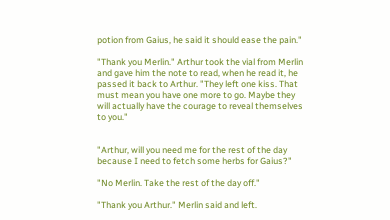potion from Gaius, he said it should ease the pain."

"Thank you Merlin." Arthur took the vial from Merlin and gave him the note to read, when he read it, he passed it back to Arthur. "They left one kiss. That must mean you have one more to go. Maybe they will actually have the courage to reveal themselves to you."


"Arthur, will you need me for the rest of the day because I need to fetch some herbs for Gaius?"

"No Merlin. Take the rest of the day off."

"Thank you Arthur." Merlin said and left.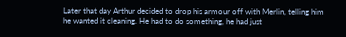Later that day Arthur decided to drop his armour off with Merlin, telling him he wanted it cleaning. He had to do something, he had just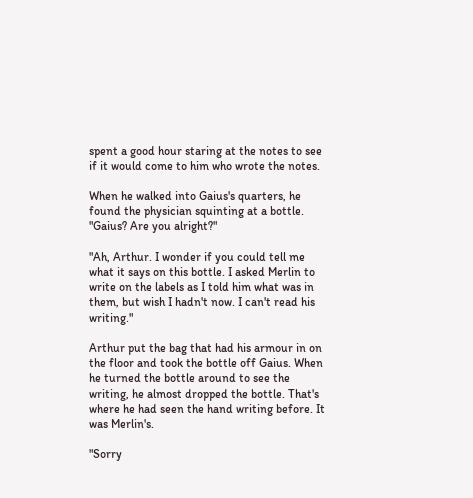spent a good hour staring at the notes to see if it would come to him who wrote the notes.

When he walked into Gaius's quarters, he found the physician squinting at a bottle. "Gaius? Are you alright?"

"Ah, Arthur. I wonder if you could tell me what it says on this bottle. I asked Merlin to write on the labels as I told him what was in them, but wish I hadn't now. I can't read his writing."

Arthur put the bag that had his armour in on the floor and took the bottle off Gaius. When he turned the bottle around to see the writing, he almost dropped the bottle. That's where he had seen the hand writing before. It was Merlin's.

"Sorry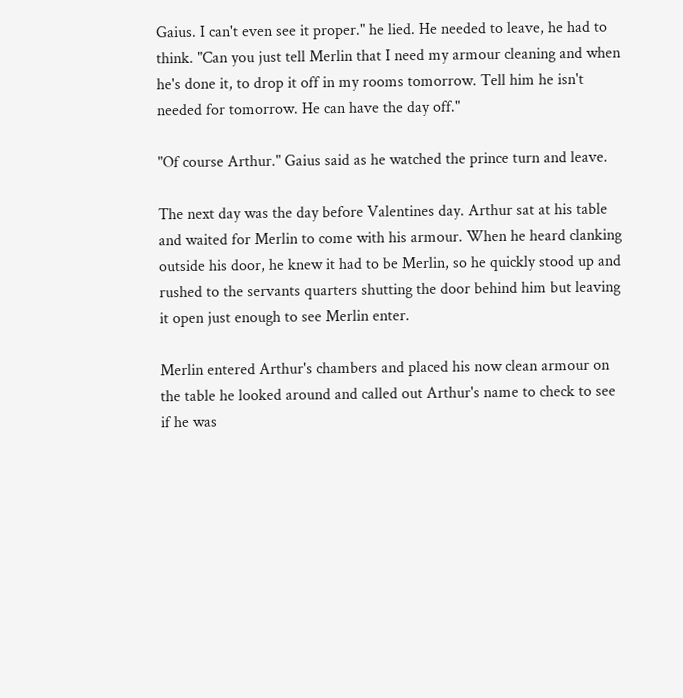Gaius. I can't even see it proper." he lied. He needed to leave, he had to think. "Can you just tell Merlin that I need my armour cleaning and when he's done it, to drop it off in my rooms tomorrow. Tell him he isn't needed for tomorrow. He can have the day off."

"Of course Arthur." Gaius said as he watched the prince turn and leave.

The next day was the day before Valentines day. Arthur sat at his table and waited for Merlin to come with his armour. When he heard clanking outside his door, he knew it had to be Merlin, so he quickly stood up and rushed to the servants quarters shutting the door behind him but leaving it open just enough to see Merlin enter.

Merlin entered Arthur's chambers and placed his now clean armour on the table he looked around and called out Arthur's name to check to see if he was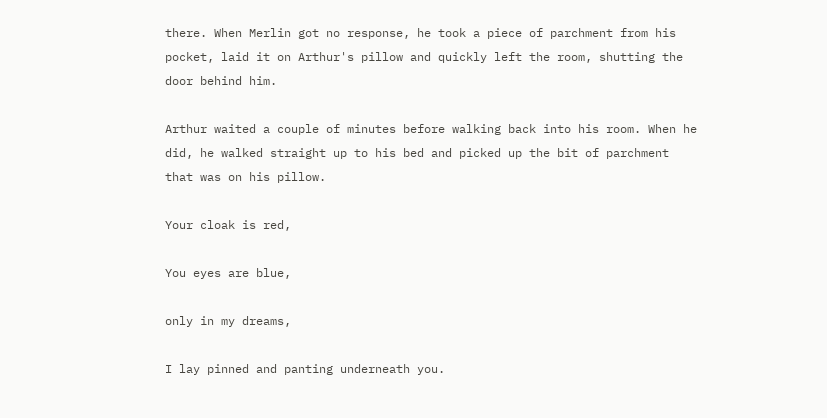there. When Merlin got no response, he took a piece of parchment from his pocket, laid it on Arthur's pillow and quickly left the room, shutting the door behind him.

Arthur waited a couple of minutes before walking back into his room. When he did, he walked straight up to his bed and picked up the bit of parchment that was on his pillow.

Your cloak is red,

You eyes are blue,

only in my dreams,

I lay pinned and panting underneath you.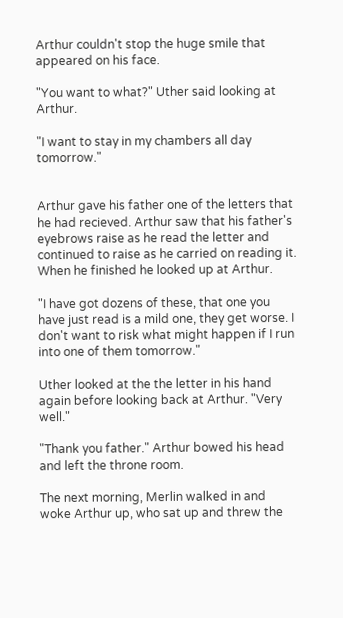Arthur couldn't stop the huge smile that appeared on his face.

"You want to what?" Uther said looking at Arthur.

"I want to stay in my chambers all day tomorrow."


Arthur gave his father one of the letters that he had recieved. Arthur saw that his father's eyebrows raise as he read the letter and continued to raise as he carried on reading it. When he finished he looked up at Arthur.

"I have got dozens of these, that one you have just read is a mild one, they get worse. I don't want to risk what might happen if I run into one of them tomorrow."

Uther looked at the the letter in his hand again before looking back at Arthur. "Very well."

"Thank you father." Arthur bowed his head and left the throne room.

The next morning, Merlin walked in and woke Arthur up, who sat up and threw the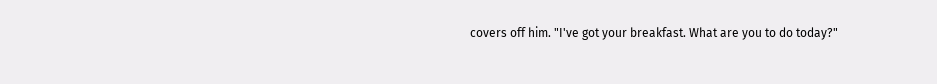covers off him. "I've got your breakfast. What are you to do today?"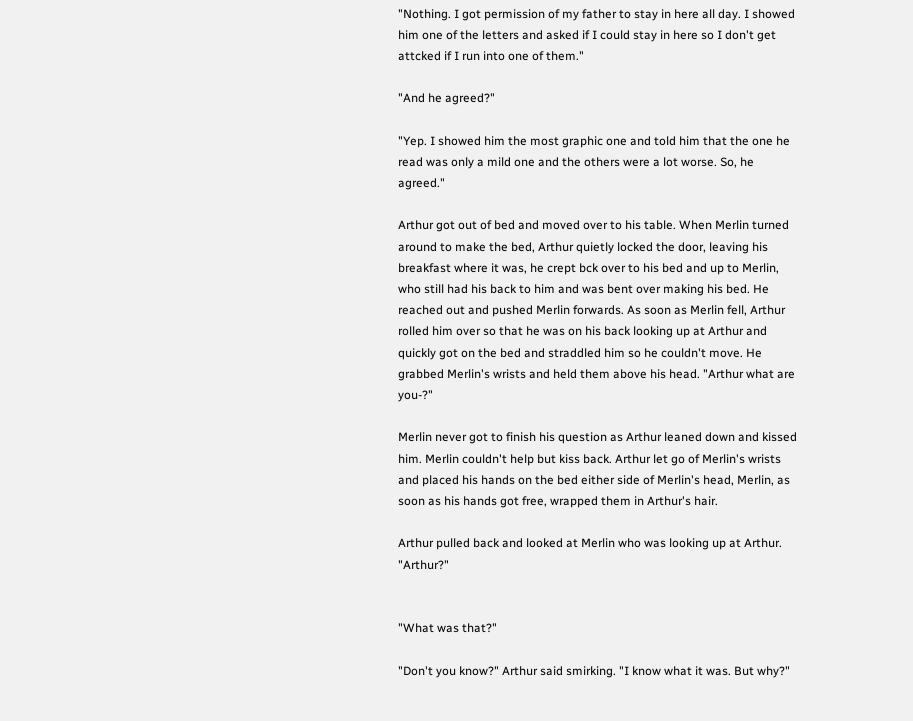"Nothing. I got permission of my father to stay in here all day. I showed him one of the letters and asked if I could stay in here so I don't get attcked if I run into one of them."

"And he agreed?"

"Yep. I showed him the most graphic one and told him that the one he read was only a mild one and the others were a lot worse. So, he agreed."

Arthur got out of bed and moved over to his table. When Merlin turned around to make the bed, Arthur quietly locked the door, leaving his breakfast where it was, he crept bck over to his bed and up to Merlin, who still had his back to him and was bent over making his bed. He reached out and pushed Merlin forwards. As soon as Merlin fell, Arthur rolled him over so that he was on his back looking up at Arthur and quickly got on the bed and straddled him so he couldn't move. He grabbed Merlin's wrists and held them above his head. "Arthur what are you-?"

Merlin never got to finish his question as Arthur leaned down and kissed him. Merlin couldn't help but kiss back. Arthur let go of Merlin's wrists and placed his hands on the bed either side of Merlin's head, Merlin, as soon as his hands got free, wrapped them in Arthur's hair.

Arthur pulled back and looked at Merlin who was looking up at Arthur. "Arthur?"


"What was that?"

"Don't you know?" Arthur said smirking. "I know what it was. But why?"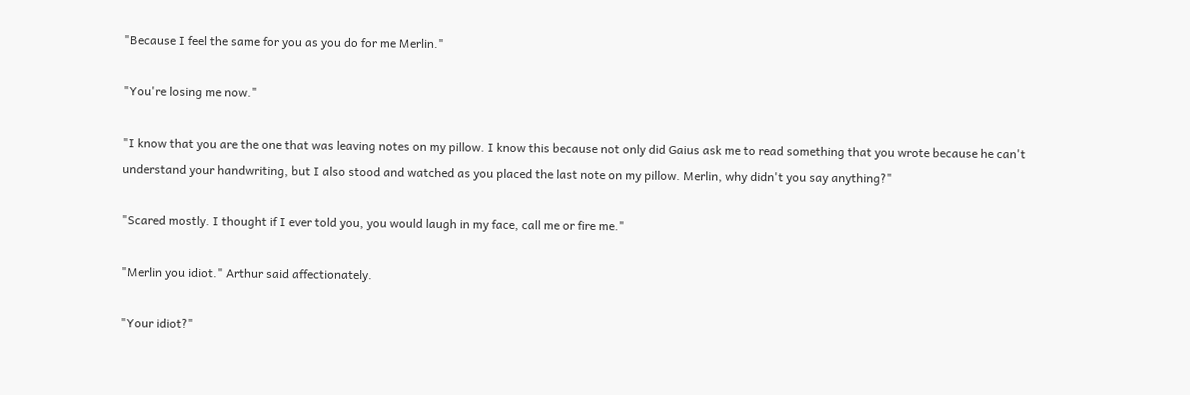"Because I feel the same for you as you do for me Merlin."

"You're losing me now."

"I know that you are the one that was leaving notes on my pillow. I know this because not only did Gaius ask me to read something that you wrote because he can't understand your handwriting, but I also stood and watched as you placed the last note on my pillow. Merlin, why didn't you say anything?"

"Scared mostly. I thought if I ever told you, you would laugh in my face, call me or fire me."

"Merlin you idiot." Arthur said affectionately.

"Your idiot?"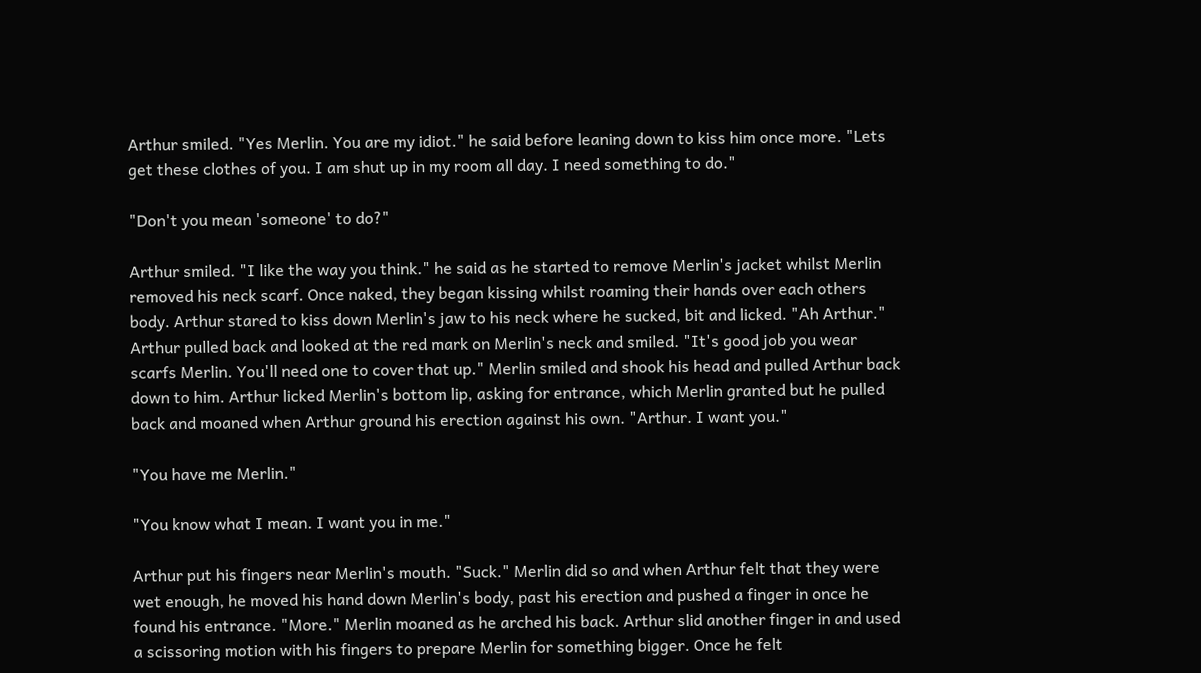Arthur smiled. "Yes Merlin. You are my idiot." he said before leaning down to kiss him once more. "Lets get these clothes of you. I am shut up in my room all day. I need something to do."

"Don't you mean 'someone' to do?"

Arthur smiled. "I like the way you think." he said as he started to remove Merlin's jacket whilst Merlin removed his neck scarf. Once naked, they began kissing whilst roaming their hands over each others body. Arthur stared to kiss down Merlin's jaw to his neck where he sucked, bit and licked. "Ah Arthur." Arthur pulled back and looked at the red mark on Merlin's neck and smiled. "It's good job you wear scarfs Merlin. You'll need one to cover that up." Merlin smiled and shook his head and pulled Arthur back down to him. Arthur licked Merlin's bottom lip, asking for entrance, which Merlin granted but he pulled back and moaned when Arthur ground his erection against his own. "Arthur. I want you."

"You have me Merlin."

"You know what I mean. I want you in me."

Arthur put his fingers near Merlin's mouth. "Suck." Merlin did so and when Arthur felt that they were wet enough, he moved his hand down Merlin's body, past his erection and pushed a finger in once he found his entrance. "More." Merlin moaned as he arched his back. Arthur slid another finger in and used a scissoring motion with his fingers to prepare Merlin for something bigger. Once he felt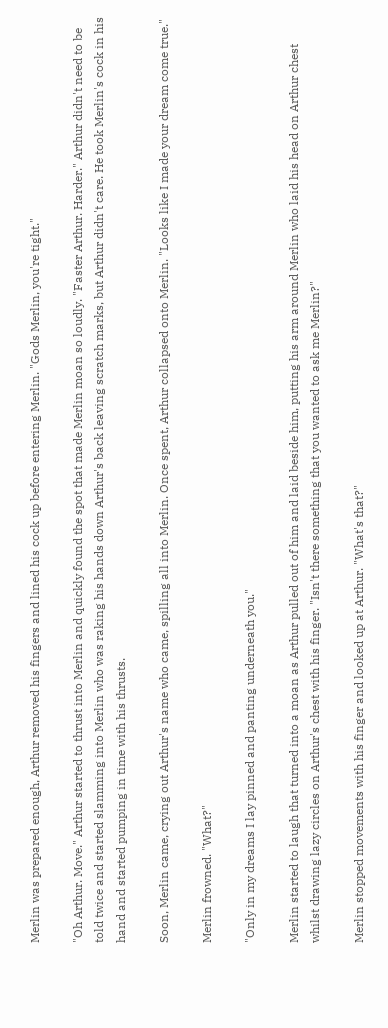Merlin was prepared enough, Arthur removed his fingers and lined his cock up before entering Merlin. "Gods Merlin, you're tight."

"Oh Arthur. Move." Arthur started to thrust into Merlin and quickly found the spot that made Merlin moan so loudly. "Faster Arthur. Harder." Arthur didn't need to be told twice and started slamming into Merlin who was raking his hands down Arthur's back leaving scratch marks, but Arthur didn't care. He took Merlin's cock in his hand and started pumping in time with his thrusts.

Soon, Merlin came, crying out Arthur's name who came, spilling all into Merlin. Once spent, Arthur collapsed onto Merlin. "Looks like I made your dream come true."

Merlin frowned. "What?"

"Only in my dreams I lay pinned and panting underneath you."

Merlin started to laugh that turned into a moan as Arthur pulled out of him and laid beside him, putting his arm around Merlin who laid his head on Arthur chest whilst drawing lazy circles on Arthur's chest with his finger. "Isn't there something that you wanted to ask me Merlin?"

Merlin stopped movements with his finger and looked up at Arthur. "What's that?"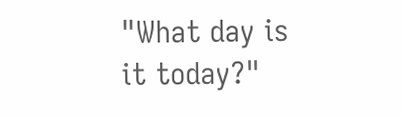"What day is it today?"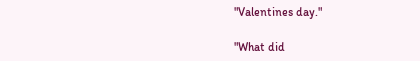"Valentines day."

"What did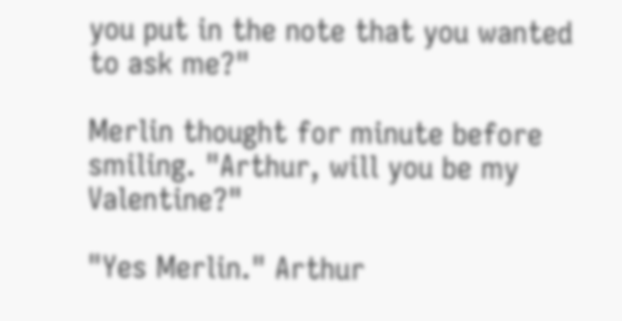you put in the note that you wanted to ask me?"

Merlin thought for minute before smiling. "Arthur, will you be my Valentine?"

"Yes Merlin." Arthur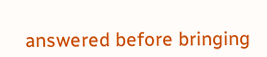answered before bringing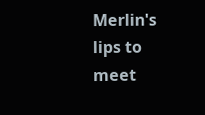Merlin's lips to meet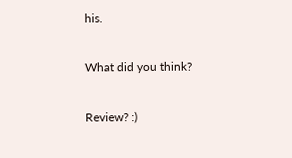his.

What did you think?

Review? :)